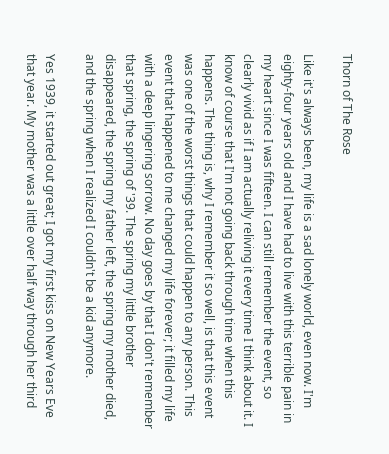Thorn of The Rose

Like it's always been, my life is a sad lonely world, even now. I'm eighty-four years old and I have had to live with this terrible pain in my heart since I was fifteen. I can still remember the event, so clearly vivid as if I am actually reliving it every time I think about it. I know of course that I'm not going back through time when this happens. The thing is, why I remember it so well, is that this event was one of the worst things that could happen to any person. This event that happened to me changed my life forever; it filled my life with a deep lingering sorrow. No day goes by that I don't remember that spring, the spring of '39. The spring my little brother disappeared, the spring my father left, the spring my mother died, and the spring when I realized I couldn't be a kid anymore.

Yes 1939, it started out great; I got my first kiss on New Years Eve that year. My mother was a little over half way through her third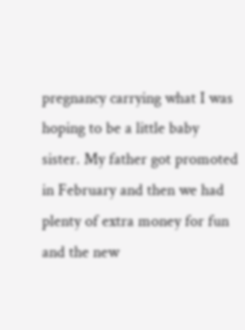pregnancy carrying what I was hoping to be a little baby sister. My father got promoted in February and then we had plenty of extra money for fun and the new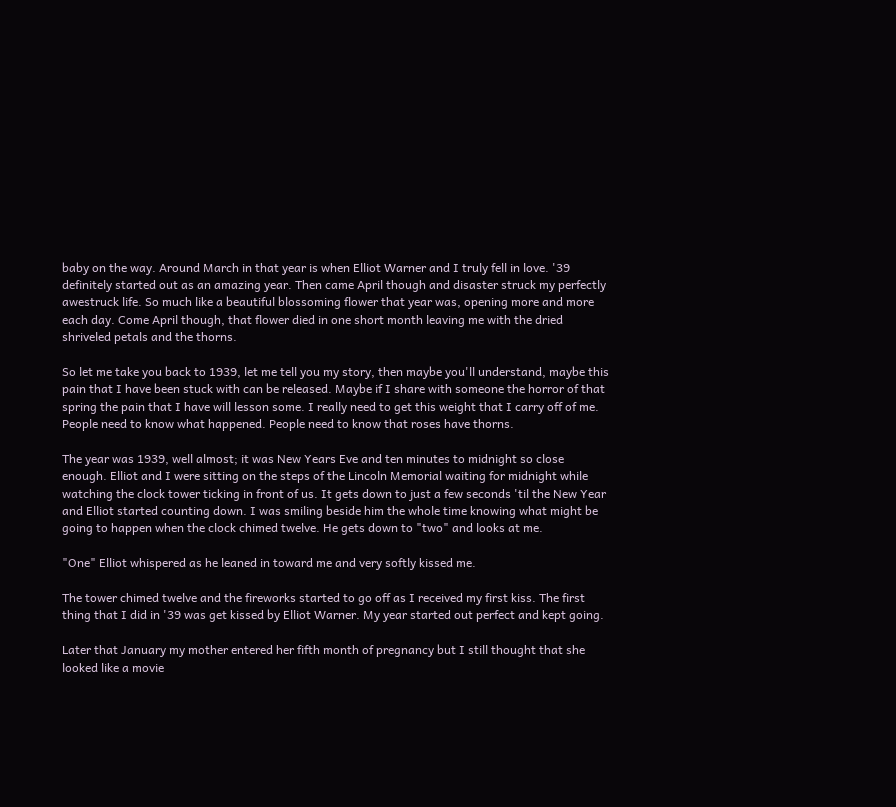baby on the way. Around March in that year is when Elliot Warner and I truly fell in love. '39 definitely started out as an amazing year. Then came April though and disaster struck my perfectly awestruck life. So much like a beautiful blossoming flower that year was, opening more and more each day. Come April though, that flower died in one short month leaving me with the dried shriveled petals and the thorns.

So let me take you back to 1939, let me tell you my story, then maybe you'll understand, maybe this pain that I have been stuck with can be released. Maybe if I share with someone the horror of that spring the pain that I have will lesson some. I really need to get this weight that I carry off of me. People need to know what happened. People need to know that roses have thorns.

The year was 1939, well almost; it was New Years Eve and ten minutes to midnight so close enough. Elliot and I were sitting on the steps of the Lincoln Memorial waiting for midnight while watching the clock tower ticking in front of us. It gets down to just a few seconds 'til the New Year and Elliot started counting down. I was smiling beside him the whole time knowing what might be going to happen when the clock chimed twelve. He gets down to "two" and looks at me.

"One" Elliot whispered as he leaned in toward me and very softly kissed me.

The tower chimed twelve and the fireworks started to go off as I received my first kiss. The first thing that I did in '39 was get kissed by Elliot Warner. My year started out perfect and kept going.

Later that January my mother entered her fifth month of pregnancy but I still thought that she looked like a movie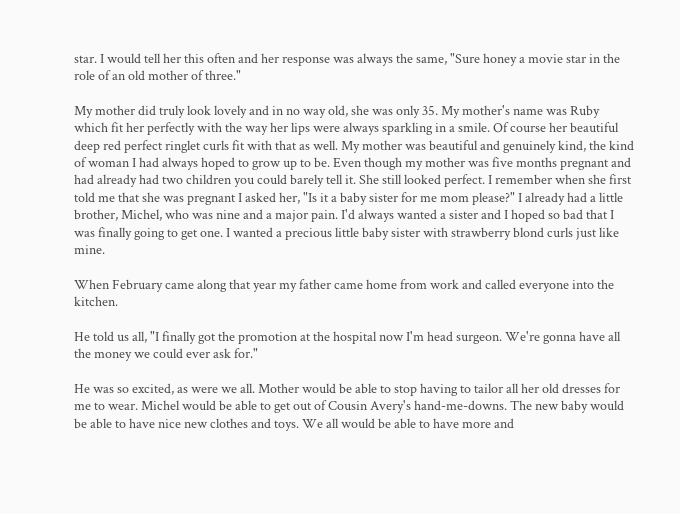star. I would tell her this often and her response was always the same, "Sure honey a movie star in the role of an old mother of three."

My mother did truly look lovely and in no way old, she was only 35. My mother's name was Ruby which fit her perfectly with the way her lips were always sparkling in a smile. Of course her beautiful deep red perfect ringlet curls fit with that as well. My mother was beautiful and genuinely kind, the kind of woman I had always hoped to grow up to be. Even though my mother was five months pregnant and had already had two children you could barely tell it. She still looked perfect. I remember when she first told me that she was pregnant I asked her, "Is it a baby sister for me mom please?" I already had a little brother, Michel, who was nine and a major pain. I'd always wanted a sister and I hoped so bad that I was finally going to get one. I wanted a precious little baby sister with strawberry blond curls just like mine.

When February came along that year my father came home from work and called everyone into the kitchen.

He told us all, "I finally got the promotion at the hospital now I'm head surgeon. We're gonna have all the money we could ever ask for."

He was so excited, as were we all. Mother would be able to stop having to tailor all her old dresses for me to wear. Michel would be able to get out of Cousin Avery's hand-me-downs. The new baby would be able to have nice new clothes and toys. We all would be able to have more and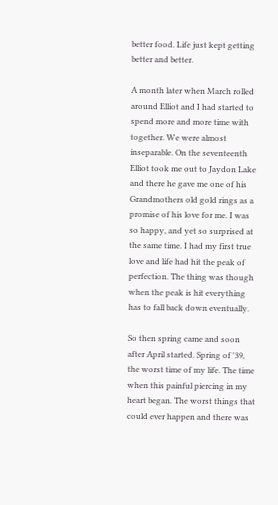better food. Life just kept getting better and better.

A month later when March rolled around Elliot and I had started to spend more and more time with together. We were almost inseparable. On the seventeenth Elliot took me out to Jaydon Lake and there he gave me one of his Grandmothers old gold rings as a promise of his love for me. I was so happy, and yet so surprised at the same time. I had my first true love and life had hit the peak of perfection. The thing was though when the peak is hit everything has to fall back down eventually.

So then spring came and soon after April started. Spring of '39, the worst time of my life. The time when this painful piercing in my heart began. The worst things that could ever happen and there was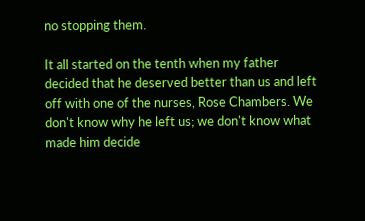no stopping them.

It all started on the tenth when my father decided that he deserved better than us and left off with one of the nurses, Rose Chambers. We don't know why he left us; we don't know what made him decide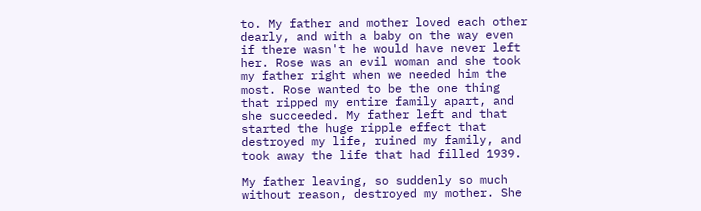to. My father and mother loved each other dearly, and with a baby on the way even if there wasn't he would have never left her. Rose was an evil woman and she took my father right when we needed him the most. Rose wanted to be the one thing that ripped my entire family apart, and she succeeded. My father left and that started the huge ripple effect that destroyed my life, ruined my family, and took away the life that had filled 1939.

My father leaving, so suddenly so much without reason, destroyed my mother. She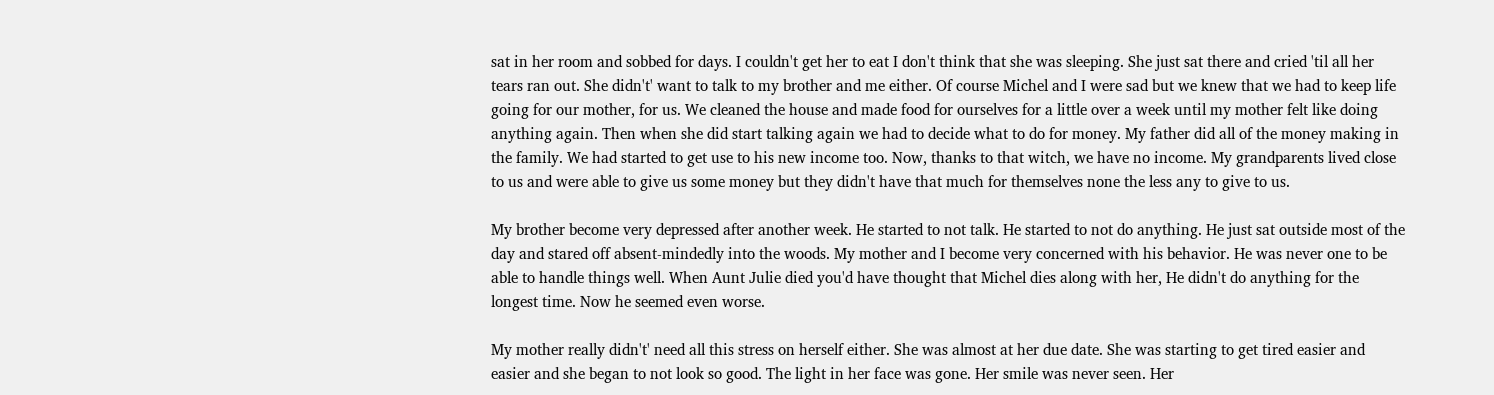sat in her room and sobbed for days. I couldn't get her to eat I don't think that she was sleeping. She just sat there and cried 'til all her tears ran out. She didn't' want to talk to my brother and me either. Of course Michel and I were sad but we knew that we had to keep life going for our mother, for us. We cleaned the house and made food for ourselves for a little over a week until my mother felt like doing anything again. Then when she did start talking again we had to decide what to do for money. My father did all of the money making in the family. We had started to get use to his new income too. Now, thanks to that witch, we have no income. My grandparents lived close to us and were able to give us some money but they didn't have that much for themselves none the less any to give to us.

My brother become very depressed after another week. He started to not talk. He started to not do anything. He just sat outside most of the day and stared off absent-mindedly into the woods. My mother and I become very concerned with his behavior. He was never one to be able to handle things well. When Aunt Julie died you'd have thought that Michel dies along with her, He didn't do anything for the longest time. Now he seemed even worse.

My mother really didn't' need all this stress on herself either. She was almost at her due date. She was starting to get tired easier and easier and she began to not look so good. The light in her face was gone. Her smile was never seen. Her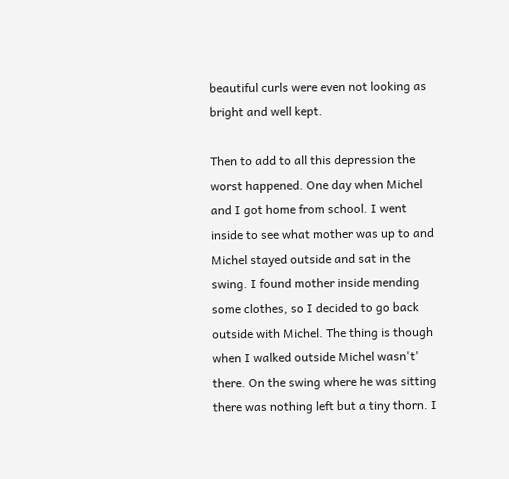beautiful curls were even not looking as bright and well kept.

Then to add to all this depression the worst happened. One day when Michel and I got home from school. I went inside to see what mother was up to and Michel stayed outside and sat in the swing. I found mother inside mending some clothes, so I decided to go back outside with Michel. The thing is though when I walked outside Michel wasn't' there. On the swing where he was sitting there was nothing left but a tiny thorn. I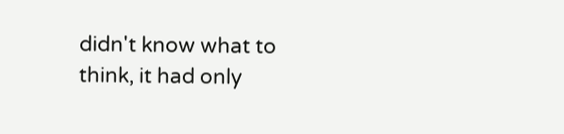didn't know what to think, it had only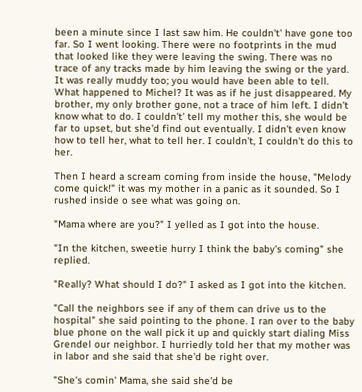been a minute since I last saw him. He couldn't' have gone too far. So I went looking. There were no footprints in the mud that looked like they were leaving the swing. There was no trace of any tracks made by him leaving the swing or the yard. It was really muddy too; you would have been able to tell. What happened to Michel? It was as if he just disappeared. My brother, my only brother gone, not a trace of him left. I didn't know what to do. I couldn't' tell my mother this, she would be far to upset, but she'd find out eventually. I didn't even know how to tell her, what to tell her. I couldn't, I couldn't do this to her.

Then I heard a scream coming from inside the house, "Melody come quick!" it was my mother in a panic as it sounded. So I rushed inside o see what was going on.

"Mama where are you?" I yelled as I got into the house.

"In the kitchen, sweetie hurry I think the baby's coming" she replied.

"Really? What should I do?" I asked as I got into the kitchen.

"Call the neighbors see if any of them can drive us to the hospital" she said pointing to the phone. I ran over to the baby blue phone on the wall pick it up and quickly start dialing Miss Grendel our neighbor. I hurriedly told her that my mother was in labor and she said that she'd be right over.

"She's comin' Mama, she said she'd be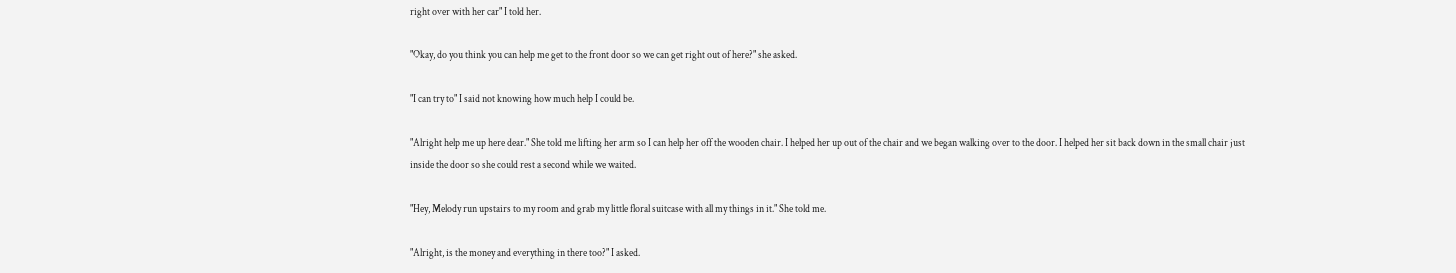right over with her car" I told her.

"Okay, do you think you can help me get to the front door so we can get right out of here?" she asked.

"I can try to" I said not knowing how much help I could be.

"Alright help me up here dear." She told me lifting her arm so I can help her off the wooden chair. I helped her up out of the chair and we began walking over to the door. I helped her sit back down in the small chair just inside the door so she could rest a second while we waited.

"Hey, Melody run upstairs to my room and grab my little floral suitcase with all my things in it." She told me.

"Alright, is the money and everything in there too?" I asked.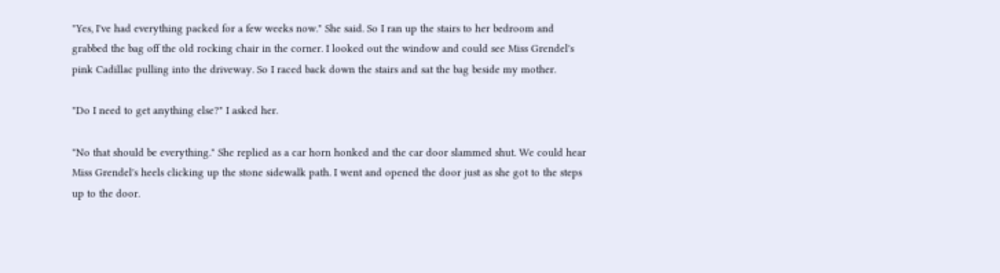"Yes, I've had everything packed for a few weeks now." She said. So I ran up the stairs to her bedroom and grabbed the bag off the old rocking chair in the corner. I looked out the window and could see Miss Grendel's pink Cadillac pulling into the driveway. So I raced back down the stairs and sat the bag beside my mother.

"Do I need to get anything else?" I asked her.

"No that should be everything." She replied as a car horn honked and the car door slammed shut. We could hear Miss Grendel's heels clicking up the stone sidewalk path. I went and opened the door just as she got to the steps up to the door.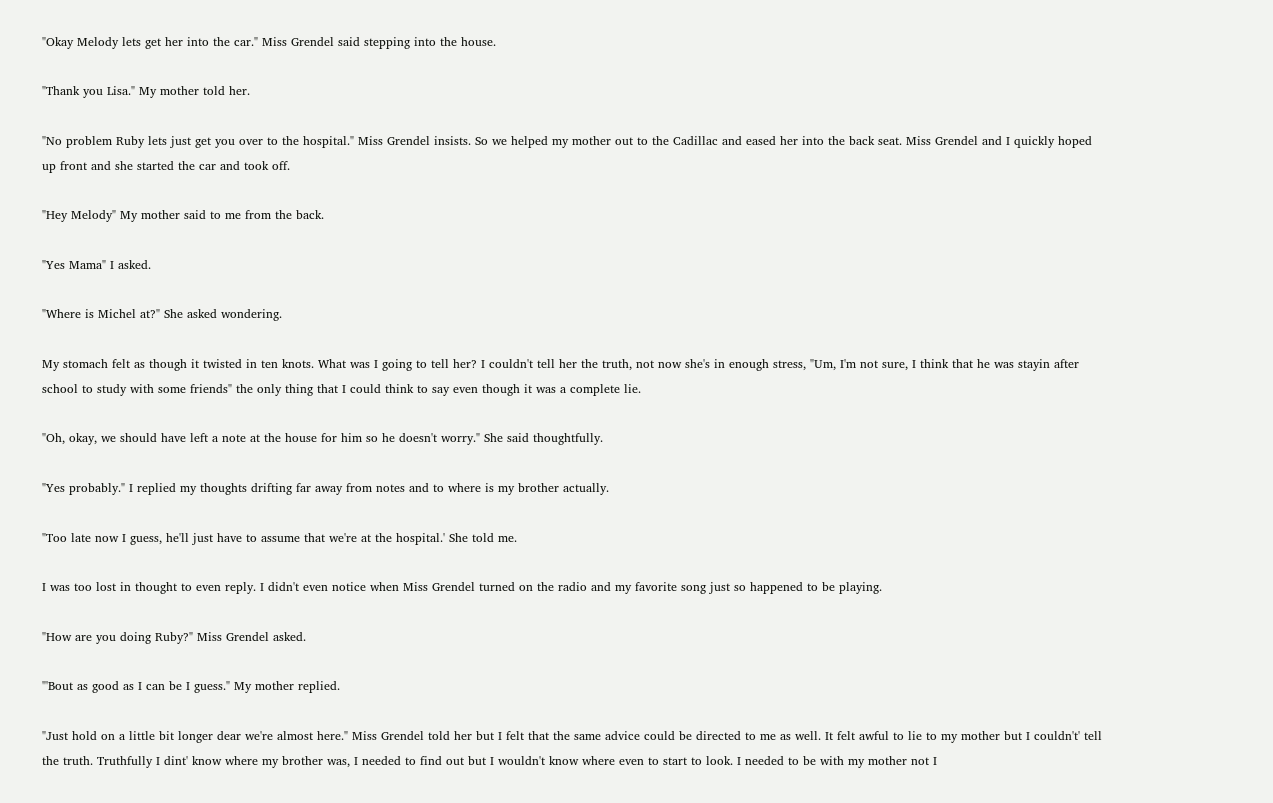"Okay Melody lets get her into the car." Miss Grendel said stepping into the house.

"Thank you Lisa." My mother told her.

"No problem Ruby lets just get you over to the hospital." Miss Grendel insists. So we helped my mother out to the Cadillac and eased her into the back seat. Miss Grendel and I quickly hoped up front and she started the car and took off.

"Hey Melody" My mother said to me from the back.

"Yes Mama" I asked.

"Where is Michel at?" She asked wondering.

My stomach felt as though it twisted in ten knots. What was I going to tell her? I couldn't tell her the truth, not now she's in enough stress, "Um, I'm not sure, I think that he was stayin after school to study with some friends" the only thing that I could think to say even though it was a complete lie.

"Oh, okay, we should have left a note at the house for him so he doesn't worry." She said thoughtfully.

"Yes probably." I replied my thoughts drifting far away from notes and to where is my brother actually.

"Too late now I guess, he'll just have to assume that we're at the hospital.' She told me.

I was too lost in thought to even reply. I didn't even notice when Miss Grendel turned on the radio and my favorite song just so happened to be playing.

"How are you doing Ruby?" Miss Grendel asked.

"'Bout as good as I can be I guess." My mother replied.

"Just hold on a little bit longer dear we're almost here." Miss Grendel told her but I felt that the same advice could be directed to me as well. It felt awful to lie to my mother but I couldn't' tell the truth. Truthfully I dint' know where my brother was, I needed to find out but I wouldn't know where even to start to look. I needed to be with my mother not I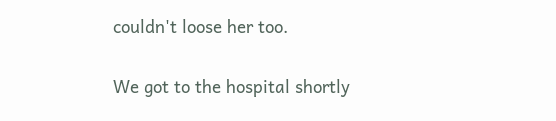couldn't loose her too.

We got to the hospital shortly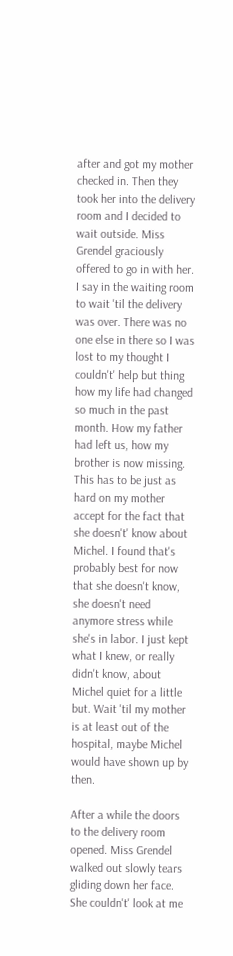after and got my mother checked in. Then they took her into the delivery room and I decided to wait outside. Miss Grendel graciously offered to go in with her. I say in the waiting room to wait 'til the delivery was over. There was no one else in there so I was lost to my thought I couldn't' help but thing how my life had changed so much in the past month. How my father had left us, how my brother is now missing. This has to be just as hard on my mother accept for the fact that she doesn't' know about Michel. I found that's probably best for now that she doesn't know, she doesn't need anymore stress while she's in labor. I just kept what I knew, or really didn't know, about Michel quiet for a little but. Wait 'til my mother is at least out of the hospital, maybe Michel would have shown up by then.

After a while the doors to the delivery room opened. Miss Grendel walked out slowly tears gliding down her face. She couldn't' look at me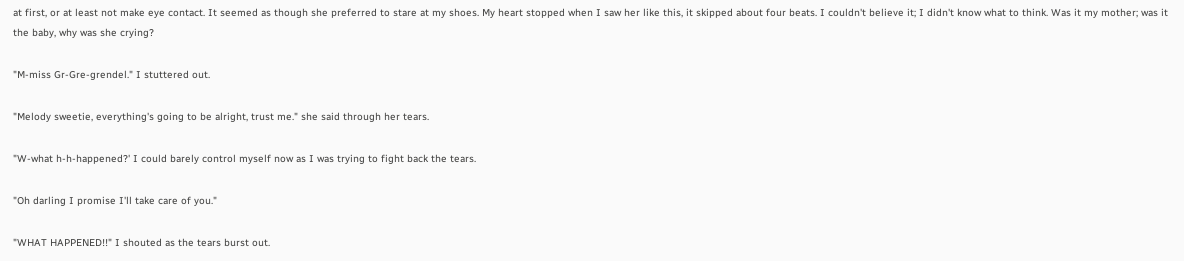at first, or at least not make eye contact. It seemed as though she preferred to stare at my shoes. My heart stopped when I saw her like this, it skipped about four beats. I couldn't believe it; I didn't know what to think. Was it my mother; was it the baby, why was she crying?

"M-miss Gr-Gre-grendel." I stuttered out.

"Melody sweetie, everything's going to be alright, trust me." she said through her tears.

"W-what h-h-happened?' I could barely control myself now as I was trying to fight back the tears.

"Oh darling I promise I'll take care of you."

"WHAT HAPPENED!!" I shouted as the tears burst out.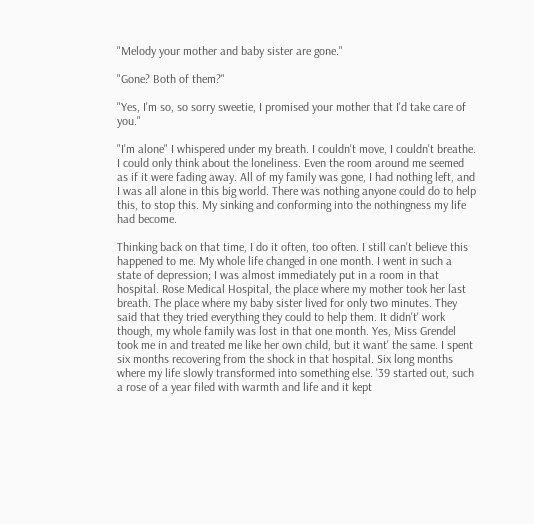"Melody your mother and baby sister are gone."

"Gone? Both of them?"

"Yes, I'm so, so sorry sweetie, I promised your mother that I'd take care of you."

"I'm alone" I whispered under my breath. I couldn't move, I couldn't breathe. I could only think about the loneliness. Even the room around me seemed as if it were fading away. All of my family was gone, I had nothing left, and I was all alone in this big world. There was nothing anyone could do to help this, to stop this. My sinking and conforming into the nothingness my life had become.

Thinking back on that time, I do it often, too often. I still can't believe this happened to me. My whole life changed in one month. I went in such a state of depression; I was almost immediately put in a room in that hospital. Rose Medical Hospital, the place where my mother took her last breath. The place where my baby sister lived for only two minutes. They said that they tried everything they could to help them. It didn't' work though, my whole family was lost in that one month. Yes, Miss Grendel took me in and treated me like her own child, but it want' the same. I spent six months recovering from the shock in that hospital. Six long months where my life slowly transformed into something else. '39 started out, such a rose of a year filed with warmth and life and it kept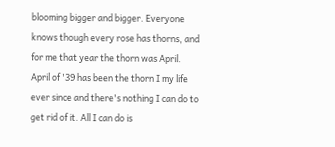blooming bigger and bigger. Everyone knows though every rose has thorns, and for me that year the thorn was April. April of '39 has been the thorn I my life ever since and there's nothing I can do to get rid of it. All I can do is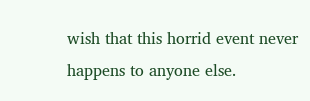wish that this horrid event never happens to anyone else.